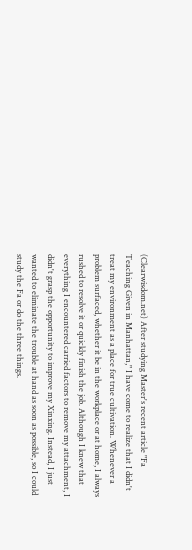(Clearwisdom.net) After studying Master's recent article "Fa Teaching Given in Manhattan," I have come to realize that I didn't treat my environment as a place for true cultivation. Whenever a problem surfaced, whether it be in the workplace or at home, I always rushed to resolve it or quickly finish the job. Although I knew that everything I encountered carried factors to remove my attachment, I didn't grasp the opportunity to improve my Xinxing. Instead, I just wanted to eliminate the trouble at hand as soon as possible, so I could study the Fa or do the three things.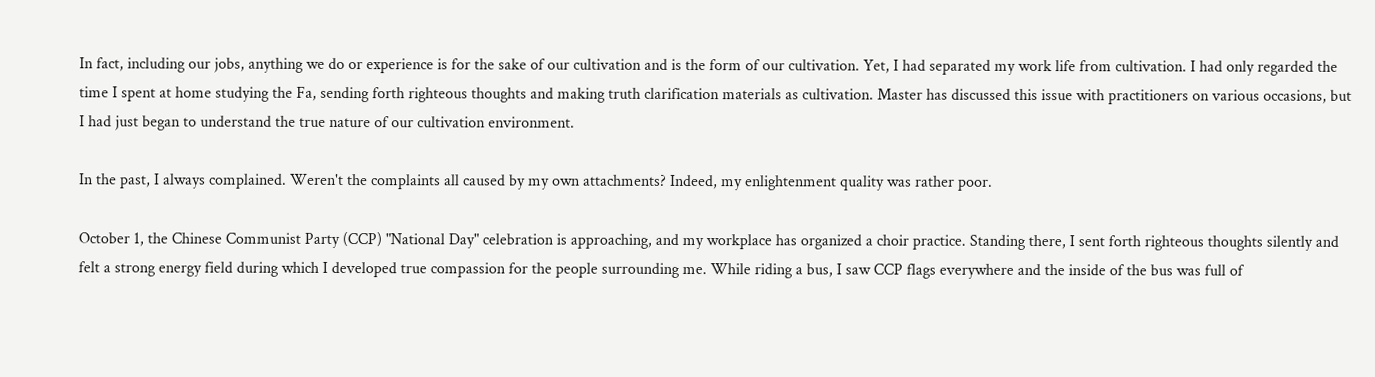In fact, including our jobs, anything we do or experience is for the sake of our cultivation and is the form of our cultivation. Yet, I had separated my work life from cultivation. I had only regarded the time I spent at home studying the Fa, sending forth righteous thoughts and making truth clarification materials as cultivation. Master has discussed this issue with practitioners on various occasions, but I had just began to understand the true nature of our cultivation environment.

In the past, I always complained. Weren't the complaints all caused by my own attachments? Indeed, my enlightenment quality was rather poor.

October 1, the Chinese Communist Party (CCP) "National Day" celebration is approaching, and my workplace has organized a choir practice. Standing there, I sent forth righteous thoughts silently and felt a strong energy field during which I developed true compassion for the people surrounding me. While riding a bus, I saw CCP flags everywhere and the inside of the bus was full of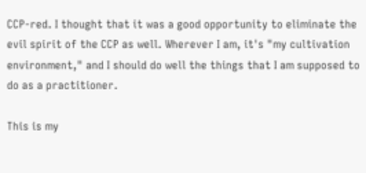CCP-red. I thought that it was a good opportunity to eliminate the evil spirit of the CCP as well. Wherever I am, it's "my cultivation environment," and I should do well the things that I am supposed to do as a practitioner.

This is my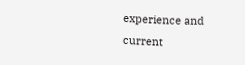experience and current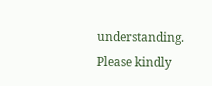understanding. Please kindly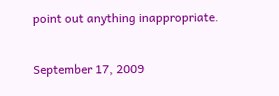point out anything inappropriate.

September 17, 2009